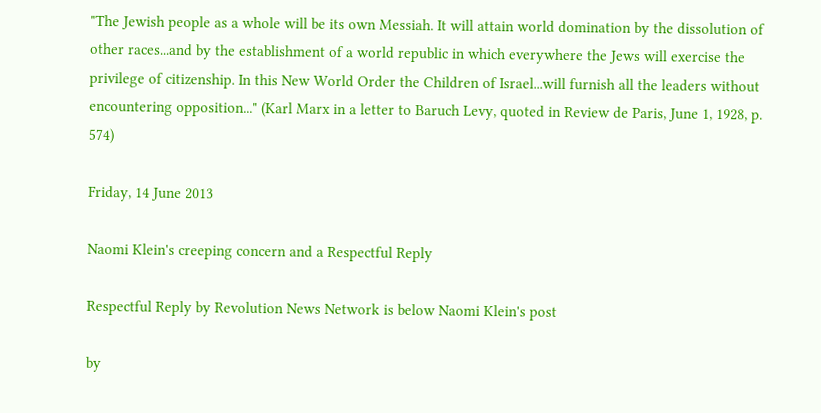"The Jewish people as a whole will be its own Messiah. It will attain world domination by the dissolution of other races...and by the establishment of a world republic in which everywhere the Jews will exercise the privilege of citizenship. In this New World Order the Children of Israel...will furnish all the leaders without encountering opposition..." (Karl Marx in a letter to Baruch Levy, quoted in Review de Paris, June 1, 1928, p. 574)

Friday, 14 June 2013

Naomi Klein's creeping concern and a Respectful Reply

Respectful Reply by Revolution News Network is below Naomi Klein's post

by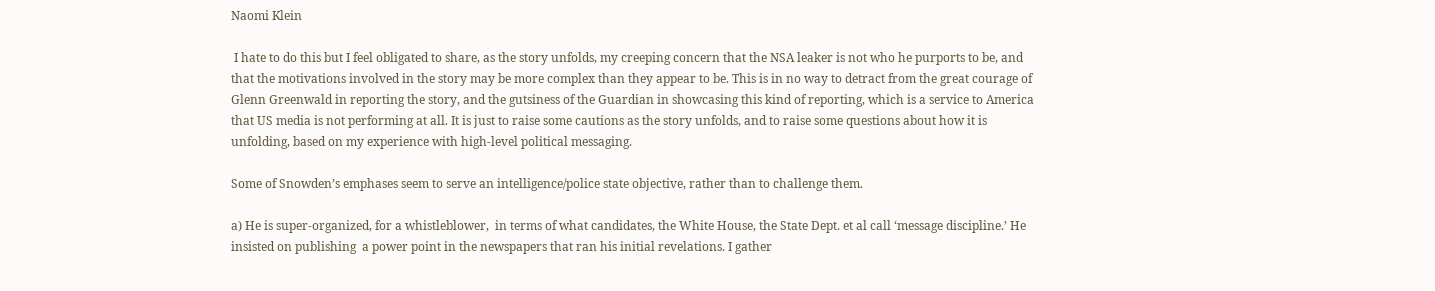Naomi Klein

 I hate to do this but I feel obligated to share, as the story unfolds, my creeping concern that the NSA leaker is not who he purports to be, and that the motivations involved in the story may be more complex than they appear to be. This is in no way to detract from the great courage of Glenn Greenwald in reporting the story, and the gutsiness of the Guardian in showcasing this kind of reporting, which is a service to America that US media is not performing at all. It is just to raise some cautions as the story unfolds, and to raise some questions about how it is unfolding, based on my experience with high-level political messaging.

Some of Snowden’s emphases seem to serve an intelligence/police state objective, rather than to challenge them.

a) He is super-organized, for a whistleblower,  in terms of what candidates, the White House, the State Dept. et al call ‘message discipline.’ He insisted on publishing  a power point in the newspapers that ran his initial revelations. I gather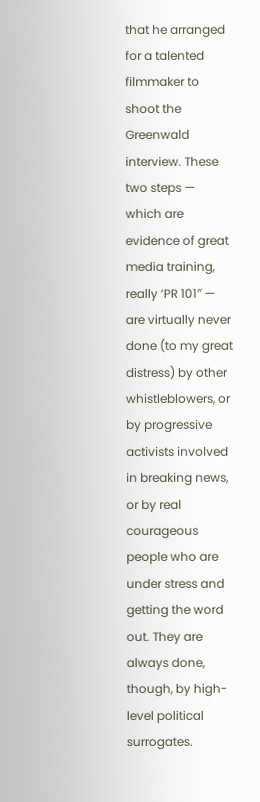that he arranged for a talented filmmaker to shoot the Greenwald interview. These two steps — which are evidence of great media training, really ‘PR 101″ — are virtually never done (to my great distress) by other whistleblowers, or by progressive activists involved in breaking news, or by real courageous people who are under stress and getting the word out. They are always done, though, by high-level political surrogates.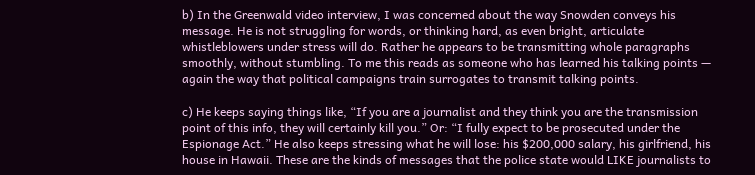b) In the Greenwald video interview, I was concerned about the way Snowden conveys his message. He is not struggling for words, or thinking hard, as even bright, articulate whistleblowers under stress will do. Rather he appears to be transmitting whole paragraphs smoothly, without stumbling. To me this reads as someone who has learned his talking points — again the way that political campaigns train surrogates to transmit talking points.

c) He keeps saying things like, “If you are a journalist and they think you are the transmission point of this info, they will certainly kill you.” Or: “I fully expect to be prosecuted under the Espionage Act.” He also keeps stressing what he will lose: his $200,000 salary, his girlfriend, his house in Hawaii. These are the kinds of messages that the police state would LIKE journalists to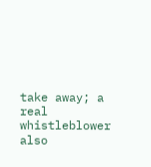take away; a real whistleblower also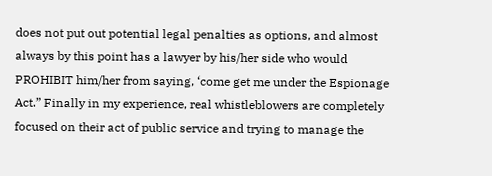does not put out potential legal penalties as options, and almost always by this point has a lawyer by his/her side who would PROHIBIT him/her from saying, ‘come get me under the Espionage Act.” Finally in my experience, real whistleblowers are completely focused on their act of public service and trying to manage the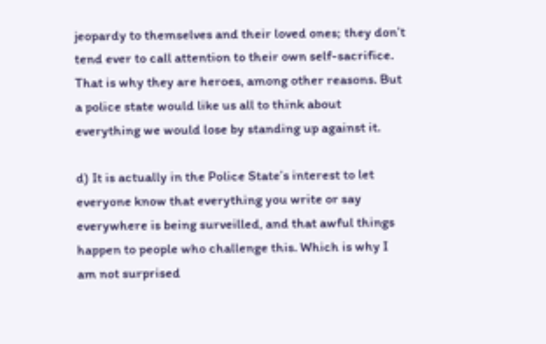jeopardy to themselves and their loved ones; they don’t tend ever to call attention to their own self-sacrifice. That is why they are heroes, among other reasons. But a police state would like us all to think about everything we would lose by standing up against it.

d) It is actually in the Police State’s interest to let everyone know that everything you write or say everywhere is being surveilled, and that awful things happen to people who challenge this. Which is why I am not surprised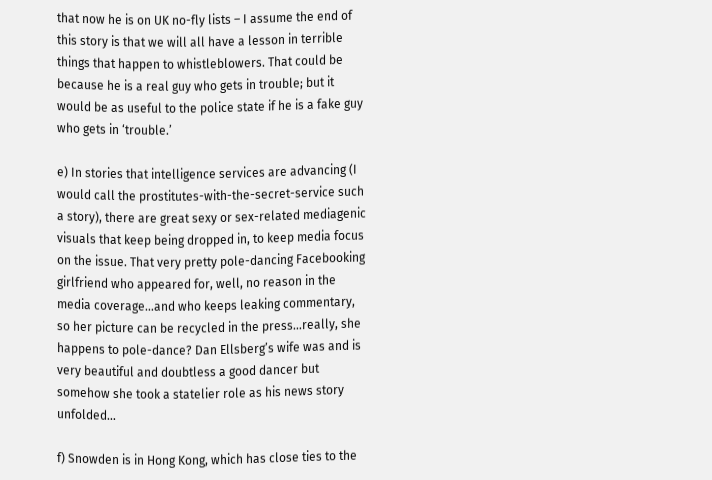that now he is on UK no-fly lists – I assume the end of this story is that we will all have a lesson in terrible things that happen to whistleblowers. That could be because he is a real guy who gets in trouble; but it would be as useful to the police state if he is a fake guy who gets in ‘trouble.’

e) In stories that intelligence services are advancing (I would call the prostitutes-with-the-secret-service such a story), there are great sexy or sex-related mediagenic visuals that keep being dropped in, to keep media focus on the issue. That very pretty pole-dancing Facebooking girlfriend who appeared for, well, no reason in the media coverage…and who keeps leaking commentary, so her picture can be recycled in the press…really, she happens to pole-dance? Dan Ellsberg’s wife was and is very beautiful and doubtless a good dancer but somehow she took a statelier role as his news story unfolded…

f) Snowden is in Hong Kong, which has close ties to the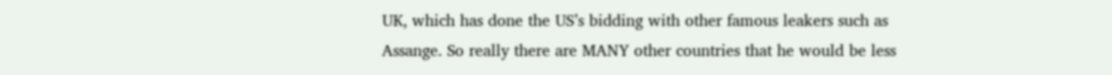UK, which has done the US’s bidding with other famous leakers such as Assange. So really there are MANY other countries that he would be less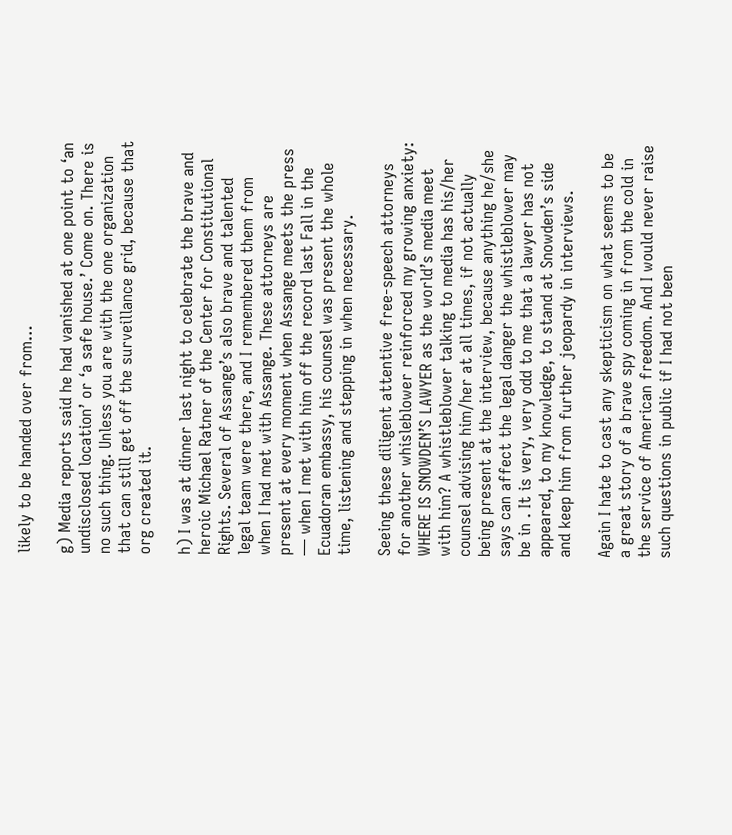likely to be handed over from…

g) Media reports said he had vanished at one point to ‘an undisclosed location’ or ‘a safe house.’ Come on. There is no such thing. Unless you are with the one organization that can still get off the surveillance grid, because that org created it.

h) I was at dinner last night to celebrate the brave and heroic Michael Ratner of the Center for Constitutional Rights. Several of Assange’s also brave and talented legal team were there, and I remembered them from when I had met with Assange. These attorneys are present at every moment when Assange meets the press — when I met with him off the record last Fall in the Ecuadoran embassy, his counsel was present the whole time, listening and stepping in when necessary.

Seeing these diligent attentive free-speech attorneys for another whisleblower reinforced my growing anxiety: WHERE IS SNOWDEN’S LAWYER as the world’s media meet with him? A whistleblower talking to media has his/her counsel advising him/her at all times, if not actually being present at the interview, because anything he/she says can affect the legal danger the whistleblower may be in . It is very, very odd to me that a lawyer has not appeared, to my knowledge, to stand at Snowden’s side and keep him from further jeopardy in interviews.

Again I hate to cast any skepticism on what seems to be a great story of a brave spy coming in from the cold in the service of American freedom. And I would never raise such questions in public if I had not been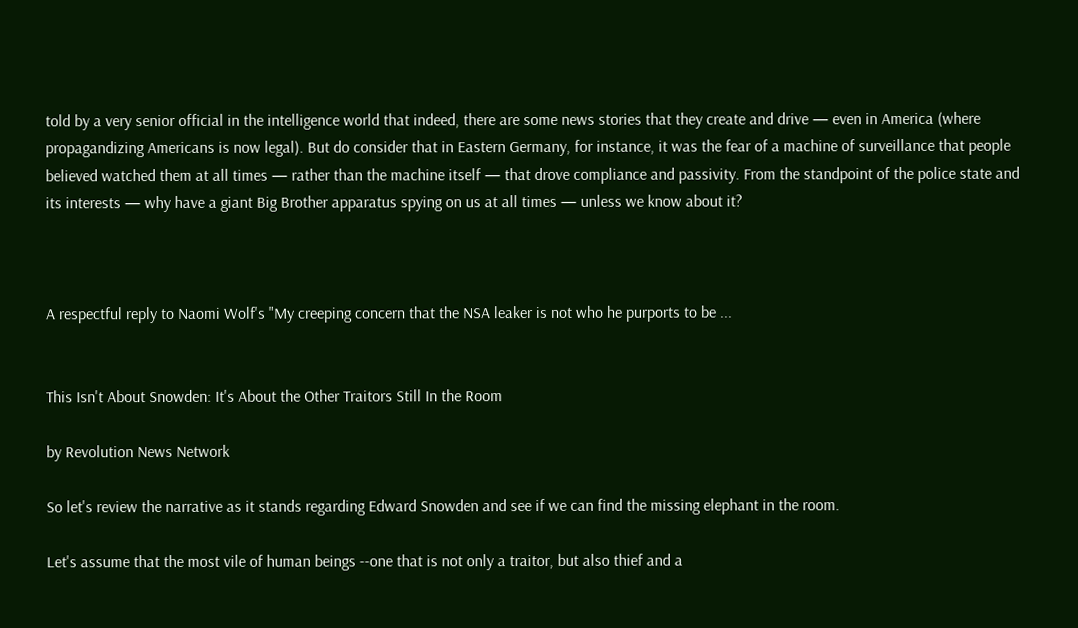told by a very senior official in the intelligence world that indeed, there are some news stories that they create and drive — even in America (where propagandizing Americans is now legal). But do consider that in Eastern Germany, for instance, it was the fear of a machine of surveillance that people believed watched them at all times — rather than the machine itself — that drove compliance and passivity. From the standpoint of the police state and its interests — why have a giant Big Brother apparatus spying on us at all times — unless we know about it?



A respectful reply to Naomi Wolf's "My creeping concern that the NSA leaker is not who he purports to be ...


This Isn't About Snowden: It's About the Other Traitors Still In the Room

by Revolution News Network

So let's review the narrative as it stands regarding Edward Snowden and see if we can find the missing elephant in the room.

Let's assume that the most vile of human beings --one that is not only a traitor, but also thief and a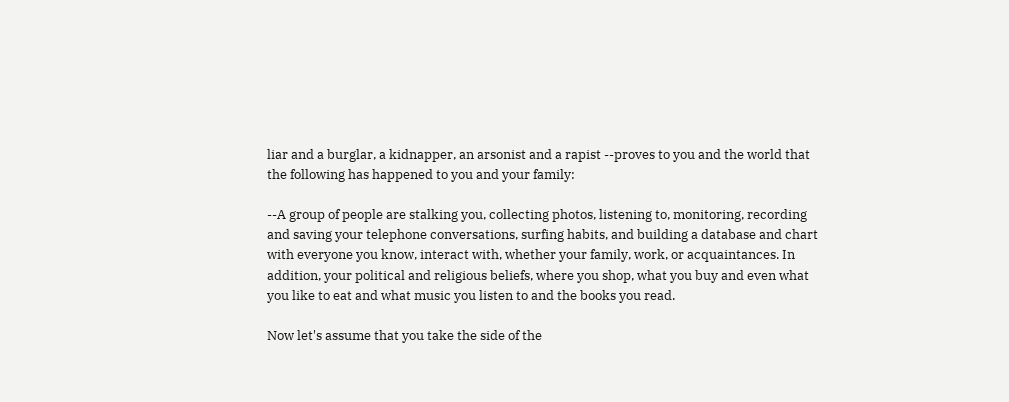liar and a burglar, a kidnapper, an arsonist and a rapist --proves to you and the world that the following has happened to you and your family:

--A group of people are stalking you, collecting photos, listening to, monitoring, recording and saving your telephone conversations, surfing habits, and building a database and chart with everyone you know, interact with, whether your family, work, or acquaintances. In addition, your political and religious beliefs, where you shop, what you buy and even what you like to eat and what music you listen to and the books you read.

Now let's assume that you take the side of the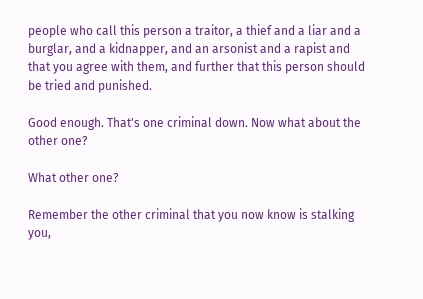people who call this person a traitor, a thief and a liar and a burglar, and a kidnapper, and an arsonist and a rapist and that you agree with them, and further that this person should be tried and punished.

Good enough. That's one criminal down. Now what about the other one?

What other one?

Remember the other criminal that you now know is stalking you,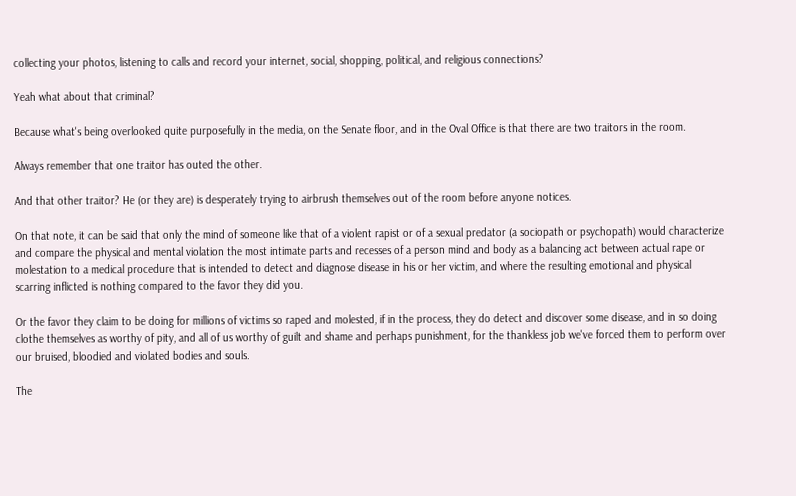collecting your photos, listening to calls and record your internet, social, shopping, political, and religious connections?

Yeah what about that criminal?

Because what's being overlooked quite purposefully in the media, on the Senate floor, and in the Oval Office is that there are two traitors in the room.

Always remember that one traitor has outed the other.

And that other traitor? He (or they are) is desperately trying to airbrush themselves out of the room before anyone notices.

On that note, it can be said that only the mind of someone like that of a violent rapist or of a sexual predator (a sociopath or psychopath) would characterize and compare the physical and mental violation the most intimate parts and recesses of a person mind and body as a balancing act between actual rape or molestation to a medical procedure that is intended to detect and diagnose disease in his or her victim, and where the resulting emotional and physical scarring inflicted is nothing compared to the favor they did you.

Or the favor they claim to be doing for millions of victims so raped and molested, if in the process, they do detect and discover some disease, and in so doing clothe themselves as worthy of pity, and all of us worthy of guilt and shame and perhaps punishment, for the thankless job we've forced them to perform over our bruised, bloodied and violated bodies and souls.

The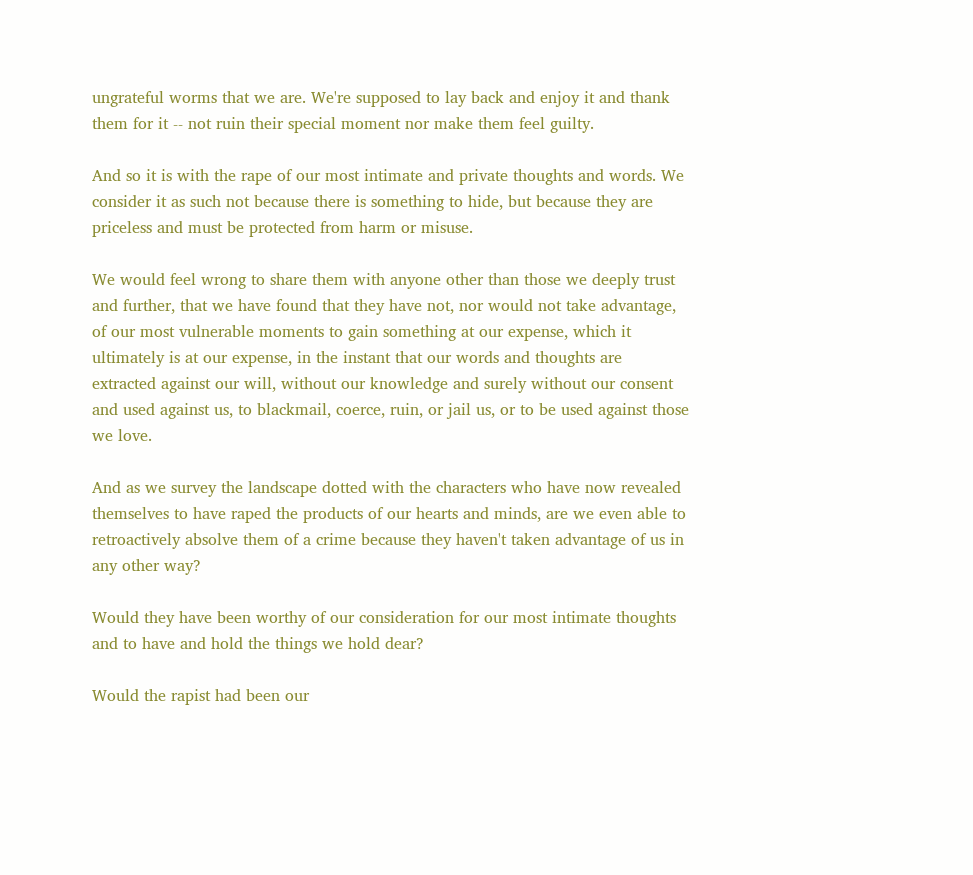ungrateful worms that we are. We're supposed to lay back and enjoy it and thank them for it -- not ruin their special moment nor make them feel guilty.

And so it is with the rape of our most intimate and private thoughts and words. We consider it as such not because there is something to hide, but because they are priceless and must be protected from harm or misuse.

We would feel wrong to share them with anyone other than those we deeply trust and further, that we have found that they have not, nor would not take advantage, of our most vulnerable moments to gain something at our expense, which it ultimately is at our expense, in the instant that our words and thoughts are extracted against our will, without our knowledge and surely without our consent and used against us, to blackmail, coerce, ruin, or jail us, or to be used against those we love.

And as we survey the landscape dotted with the characters who have now revealed themselves to have raped the products of our hearts and minds, are we even able to retroactively absolve them of a crime because they haven't taken advantage of us in any other way?

Would they have been worthy of our consideration for our most intimate thoughts and to have and hold the things we hold dear?

Would the rapist had been our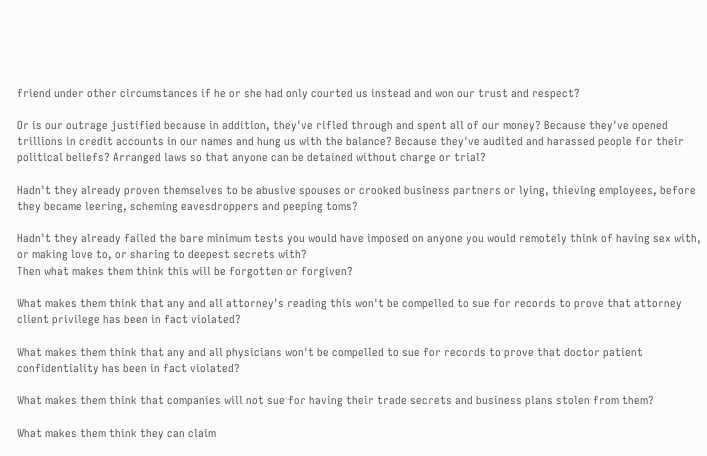friend under other circumstances if he or she had only courted us instead and won our trust and respect?

Or is our outrage justified because in addition, they've rifled through and spent all of our money? Because they've opened trillions in credit accounts in our names and hung us with the balance? Because they've audited and harassed people for their political beliefs? Arranged laws so that anyone can be detained without charge or trial?

Hadn't they already proven themselves to be abusive spouses or crooked business partners or lying, thieving employees, before they became leering, scheming eavesdroppers and peeping toms?

Hadn't they already failed the bare minimum tests you would have imposed on anyone you would remotely think of having sex with, or making love to, or sharing to deepest secrets with?
Then what makes them think this will be forgotten or forgiven?

What makes them think that any and all attorney's reading this won't be compelled to sue for records to prove that attorney client privilege has been in fact violated?

What makes them think that any and all physicians won't be compelled to sue for records to prove that doctor patient confidentiality has been in fact violated?

What makes them think that companies will not sue for having their trade secrets and business plans stolen from them?

What makes them think they can claim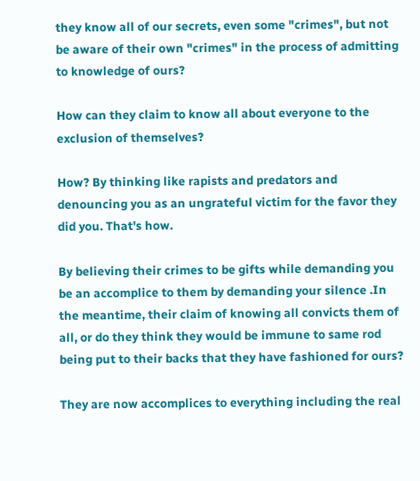they know all of our secrets, even some "crimes", but not be aware of their own "crimes" in the process of admitting to knowledge of ours?

How can they claim to know all about everyone to the exclusion of themselves?

How? By thinking like rapists and predators and denouncing you as an ungrateful victim for the favor they did you. That's how.

By believing their crimes to be gifts while demanding you be an accomplice to them by demanding your silence .In the meantime, their claim of knowing all convicts them of all, or do they think they would be immune to same rod being put to their backs that they have fashioned for ours?

They are now accomplices to everything including the real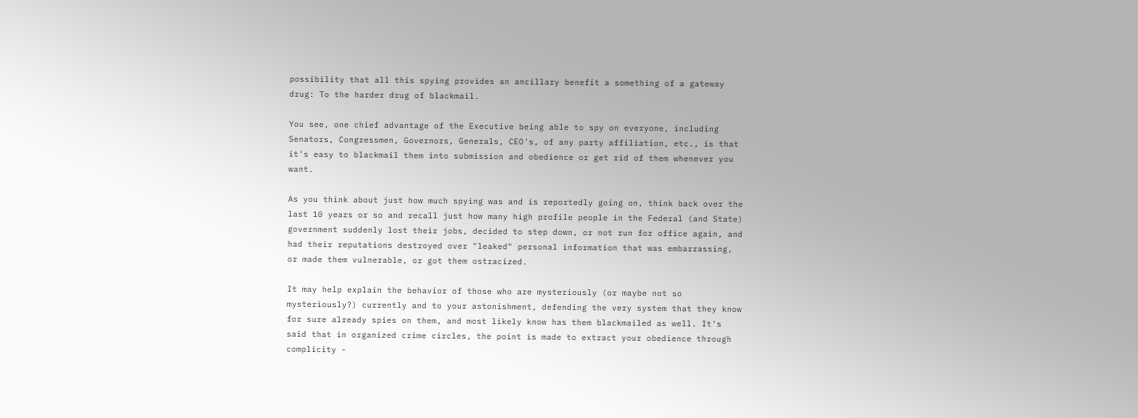possibility that all this spying provides an ancillary benefit a something of a gateway drug: To the harder drug of blackmail.

You see, one chief advantage of the Executive being able to spy on everyone, including Senators, Congressmen, Governors, Generals, CEO's, of any party affiliation, etc., is that it's easy to blackmail them into submission and obedience or get rid of them whenever you want.

As you think about just how much spying was and is reportedly going on, think back over the last 10 years or so and recall just how many high profile people in the Federal (and State) government suddenly lost their jobs, decided to step down, or not run for office again, and had their reputations destroyed over "leaked" personal information that was embarrassing, or made them vulnerable, or got them ostracized.

It may help explain the behavior of those who are mysteriously (or maybe not so mysteriously?) currently and to your astonishment, defending the very system that they know for sure already spies on them, and most likely know has them blackmailed as well. It's said that in organized crime circles, the point is made to extract your obedience through complicity -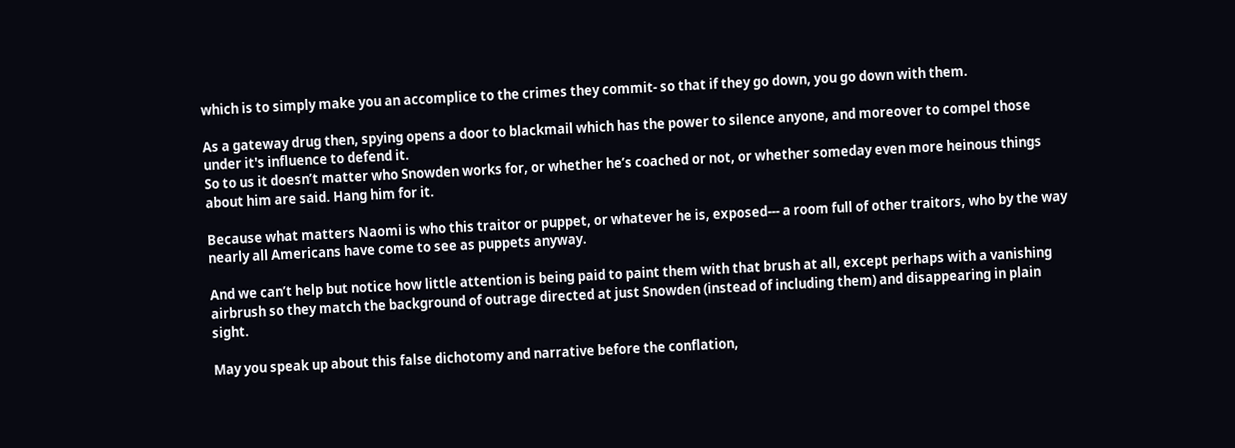which is to simply make you an accomplice to the crimes they commit- so that if they go down, you go down with them.

As a gateway drug then, spying opens a door to blackmail which has the power to silence anyone, and moreover to compel those under it's influence to defend it.
So to us it doesn’t matter who Snowden works for, or whether he’s coached or not, or whether someday even more heinous things about him are said. Hang him for it.

Because what matters Naomi is who this traitor or puppet, or whatever he is, exposed--- a room full of other traitors, who by the way nearly all Americans have come to see as puppets anyway.

And we can’t help but notice how little attention is being paid to paint them with that brush at all, except perhaps with a vanishing airbrush so they match the background of outrage directed at just Snowden (instead of including them) and disappearing in plain sight.

May you speak up about this false dichotomy and narrative before the conflation,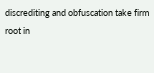discrediting and obfuscation take firm root in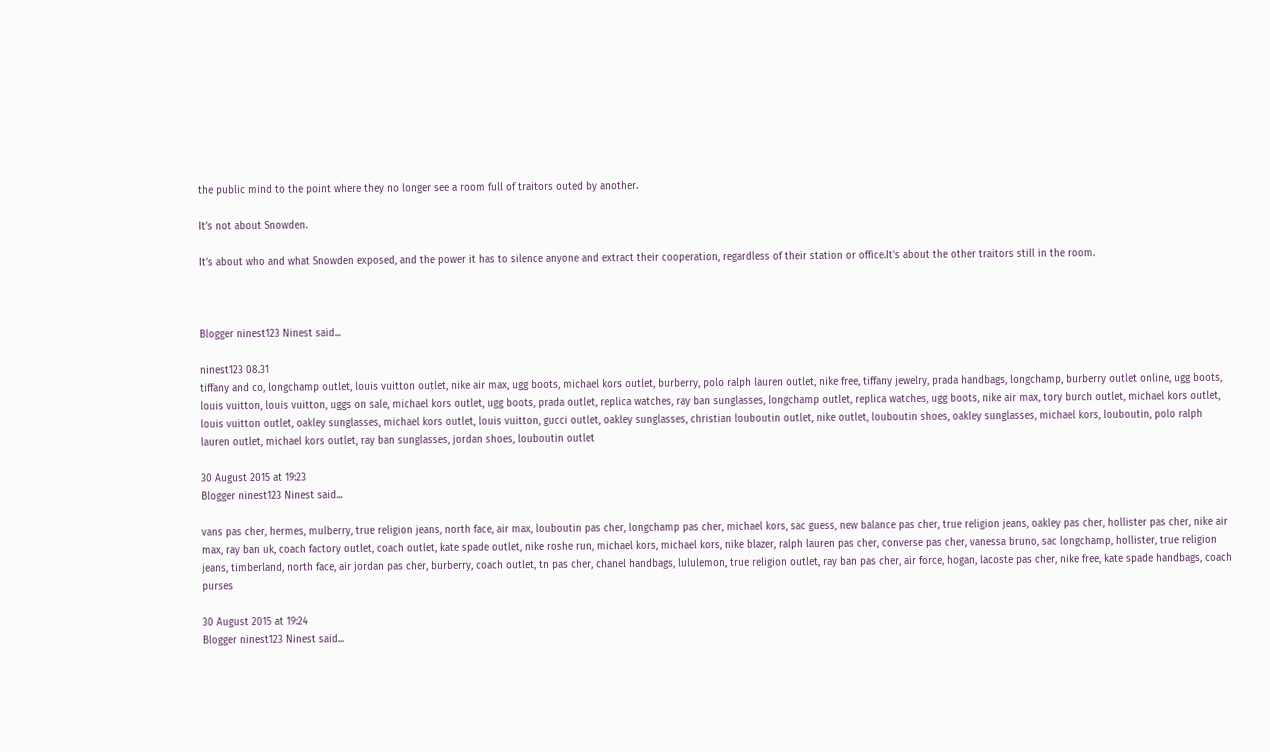the public mind to the point where they no longer see a room full of traitors outed by another.

It’s not about Snowden.

It’s about who and what Snowden exposed, and the power it has to silence anyone and extract their cooperation, regardless of their station or office.It's about the other traitors still in the room.



Blogger ninest123 Ninest said...

ninest123 08.31
tiffany and co, longchamp outlet, louis vuitton outlet, nike air max, ugg boots, michael kors outlet, burberry, polo ralph lauren outlet, nike free, tiffany jewelry, prada handbags, longchamp, burberry outlet online, ugg boots, louis vuitton, louis vuitton, uggs on sale, michael kors outlet, ugg boots, prada outlet, replica watches, ray ban sunglasses, longchamp outlet, replica watches, ugg boots, nike air max, tory burch outlet, michael kors outlet, louis vuitton outlet, oakley sunglasses, michael kors outlet, louis vuitton, gucci outlet, oakley sunglasses, christian louboutin outlet, nike outlet, louboutin shoes, oakley sunglasses, michael kors, louboutin, polo ralph lauren outlet, michael kors outlet, ray ban sunglasses, jordan shoes, louboutin outlet

30 August 2015 at 19:23
Blogger ninest123 Ninest said...

vans pas cher, hermes, mulberry, true religion jeans, north face, air max, louboutin pas cher, longchamp pas cher, michael kors, sac guess, new balance pas cher, true religion jeans, oakley pas cher, hollister pas cher, nike air max, ray ban uk, coach factory outlet, coach outlet, kate spade outlet, nike roshe run, michael kors, michael kors, nike blazer, ralph lauren pas cher, converse pas cher, vanessa bruno, sac longchamp, hollister, true religion jeans, timberland, north face, air jordan pas cher, burberry, coach outlet, tn pas cher, chanel handbags, lululemon, true religion outlet, ray ban pas cher, air force, hogan, lacoste pas cher, nike free, kate spade handbags, coach purses

30 August 2015 at 19:24
Blogger ninest123 Ninest said...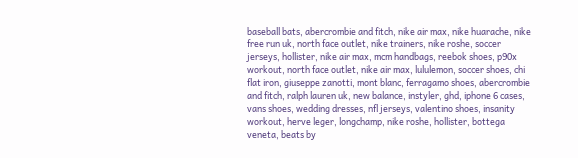baseball bats, abercrombie and fitch, nike air max, nike huarache, nike free run uk, north face outlet, nike trainers, nike roshe, soccer jerseys, hollister, nike air max, mcm handbags, reebok shoes, p90x workout, north face outlet, nike air max, lululemon, soccer shoes, chi flat iron, giuseppe zanotti, mont blanc, ferragamo shoes, abercrombie and fitch, ralph lauren uk, new balance, instyler, ghd, iphone 6 cases, vans shoes, wedding dresses, nfl jerseys, valentino shoes, insanity workout, herve leger, longchamp, nike roshe, hollister, bottega veneta, beats by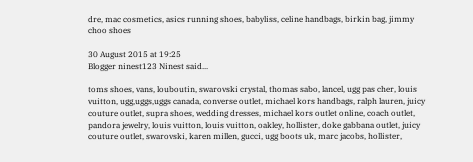dre, mac cosmetics, asics running shoes, babyliss, celine handbags, birkin bag, jimmy choo shoes

30 August 2015 at 19:25
Blogger ninest123 Ninest said...

toms shoes, vans, louboutin, swarovski crystal, thomas sabo, lancel, ugg pas cher, louis vuitton, ugg,uggs,uggs canada, converse outlet, michael kors handbags, ralph lauren, juicy couture outlet, supra shoes, wedding dresses, michael kors outlet online, coach outlet, pandora jewelry, louis vuitton, louis vuitton, oakley, hollister, doke gabbana outlet, juicy couture outlet, swarovski, karen millen, gucci, ugg boots uk, marc jacobs, hollister,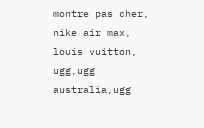montre pas cher, nike air max, louis vuitton, ugg,ugg australia,ugg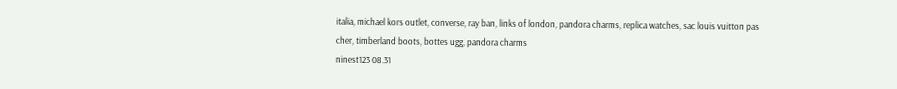italia, michael kors outlet, converse, ray ban, links of london, pandora charms, replica watches, sac louis vuitton pas cher, timberland boots, bottes ugg, pandora charms
ninest123 08.31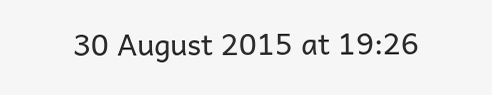30 August 2015 at 19:26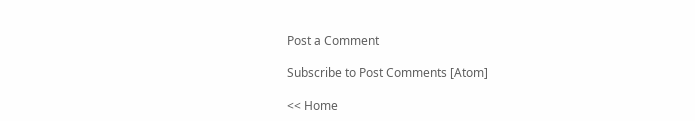Post a Comment

Subscribe to Post Comments [Atom]

<< Home